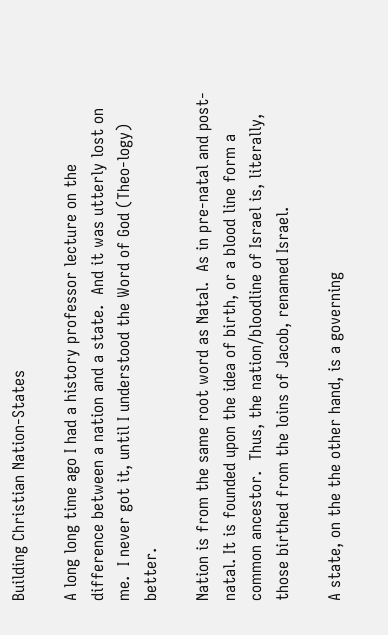Building Christian Nation-States

A long long time ago I had a history professor lecture on the difference between a nation and a state.  And it was utterly lost on me.  I never got it, until I understood the Word of God (Theo-logy) better.

Nation is from the same root word as Natal.  As in pre-natal and post-natal. It is founded upon the idea of birth, or a blood line form a common ancestor.  Thus, the nation/bloodline of Israel is, literally, those birthed from the loins of Jacob, renamed Israel.

A state, on the the other hand, is a governing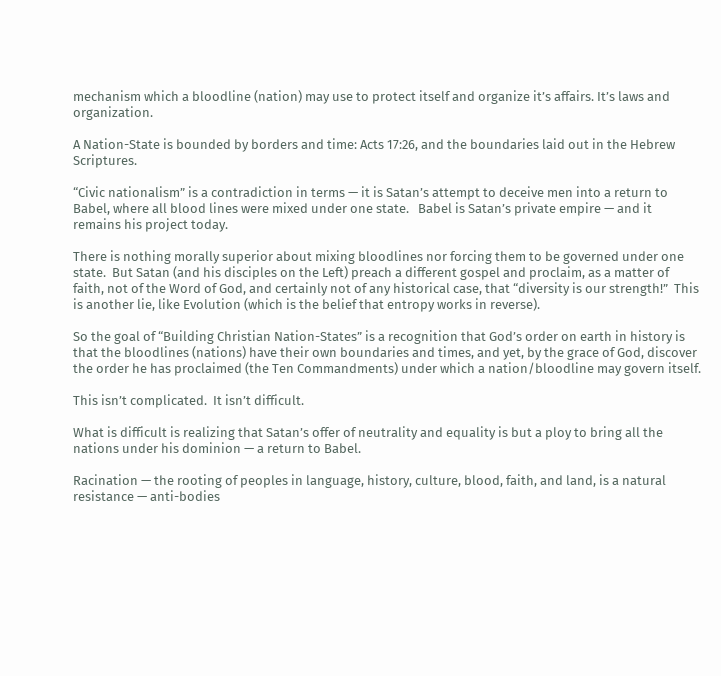mechanism which a bloodline (nation) may use to protect itself and organize it’s affairs. It’s laws and organization.

A Nation-State is bounded by borders and time: Acts 17:26, and the boundaries laid out in the Hebrew Scriptures.

“Civic nationalism” is a contradiction in terms — it is Satan’s attempt to deceive men into a return to Babel, where all blood lines were mixed under one state.   Babel is Satan’s private empire — and it remains his project today.

There is nothing morally superior about mixing bloodlines nor forcing them to be governed under one state.  But Satan (and his disciples on the Left) preach a different gospel and proclaim, as a matter of faith, not of the Word of God, and certainly not of any historical case, that “diversity is our strength!”  This is another lie, like Evolution (which is the belief that entropy works in reverse).

So the goal of “Building Christian Nation-States” is a recognition that God’s order on earth in history is that the bloodlines (nations) have their own boundaries and times, and yet, by the grace of God, discover the order he has proclaimed (the Ten Commandments) under which a nation/bloodline may govern itself.

This isn’t complicated.  It isn’t difficult.

What is difficult is realizing that Satan’s offer of neutrality and equality is but a ploy to bring all the nations under his dominion — a return to Babel.

Racination — the rooting of peoples in language, history, culture, blood, faith, and land, is a natural resistance — anti-bodies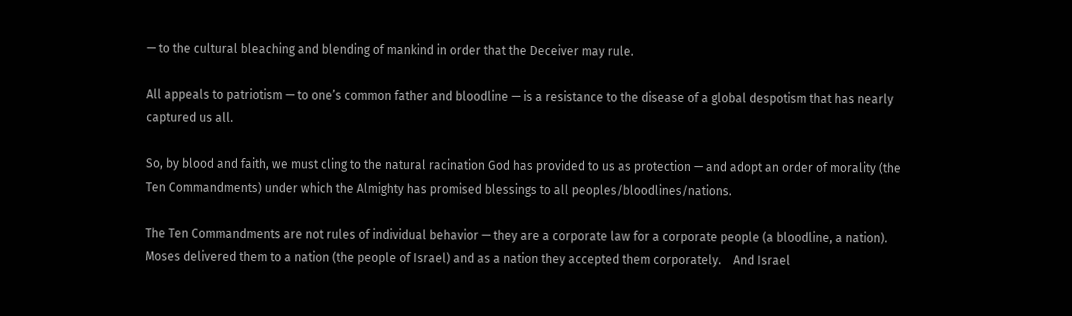— to the cultural bleaching and blending of mankind in order that the Deceiver may rule.

All appeals to patriotism — to one’s common father and bloodline — is a resistance to the disease of a global despotism that has nearly captured us all.

So, by blood and faith, we must cling to the natural racination God has provided to us as protection — and adopt an order of morality (the Ten Commandments) under which the Almighty has promised blessings to all peoples/bloodlines/nations.

The Ten Commandments are not rules of individual behavior — they are a corporate law for a corporate people (a bloodline, a nation).  Moses delivered them to a nation (the people of Israel) and as a nation they accepted them corporately.    And Israel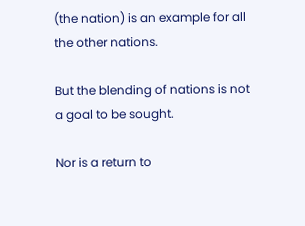(the nation) is an example for all the other nations.

But the blending of nations is not a goal to be sought.

Nor is a return to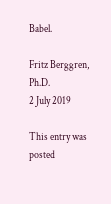Babel.

Fritz Berggren, Ph.D.
2 July 2019

This entry was posted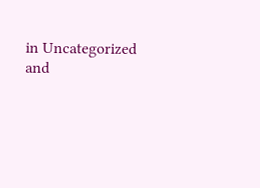in Uncategorized and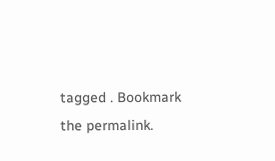tagged . Bookmark the permalink.